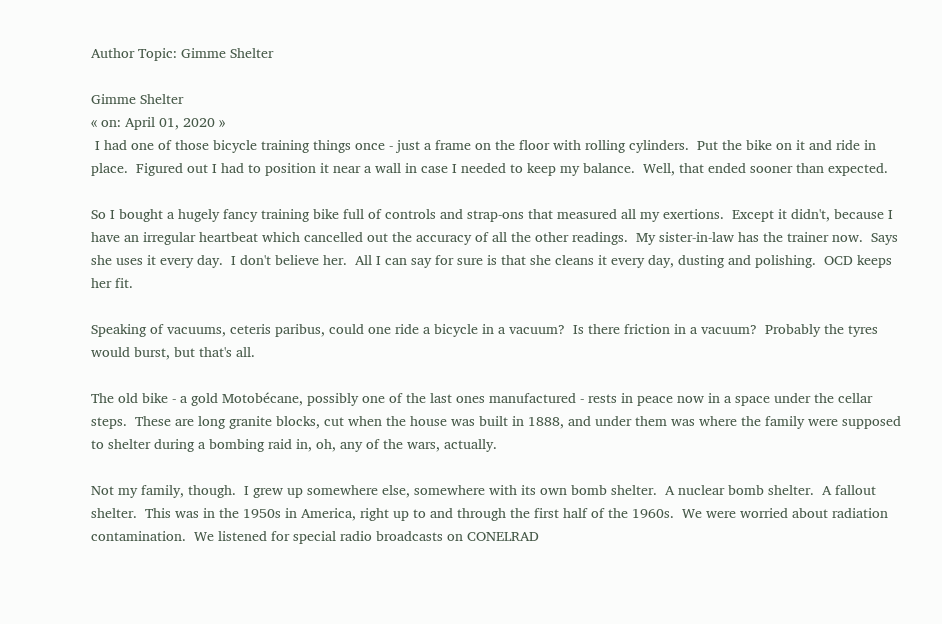Author Topic: Gimme Shelter

Gimme Shelter
« on: April 01, 2020 »
 I had one of those bicycle training things once - just a frame on the floor with rolling cylinders.  Put the bike on it and ride in place.  Figured out I had to position it near a wall in case I needed to keep my balance.  Well, that ended sooner than expected.

So I bought a hugely fancy training bike full of controls and strap-ons that measured all my exertions.  Except it didn't, because I have an irregular heartbeat which cancelled out the accuracy of all the other readings.  My sister-in-law has the trainer now.  Says she uses it every day.  I don't believe her.  All I can say for sure is that she cleans it every day, dusting and polishing.  OCD keeps her fit.

Speaking of vacuums, ceteris paribus, could one ride a bicycle in a vacuum?  Is there friction in a vacuum?  Probably the tyres would burst, but that's all.

The old bike - a gold Motobécane, possibly one of the last ones manufactured - rests in peace now in a space under the cellar steps.  These are long granite blocks, cut when the house was built in 1888, and under them was where the family were supposed to shelter during a bombing raid in, oh, any of the wars, actually.

Not my family, though.  I grew up somewhere else, somewhere with its own bomb shelter.  A nuclear bomb shelter.  A fallout shelter.  This was in the 1950s in America, right up to and through the first half of the 1960s.  We were worried about radiation contamination.  We listened for special radio broadcasts on CONELRAD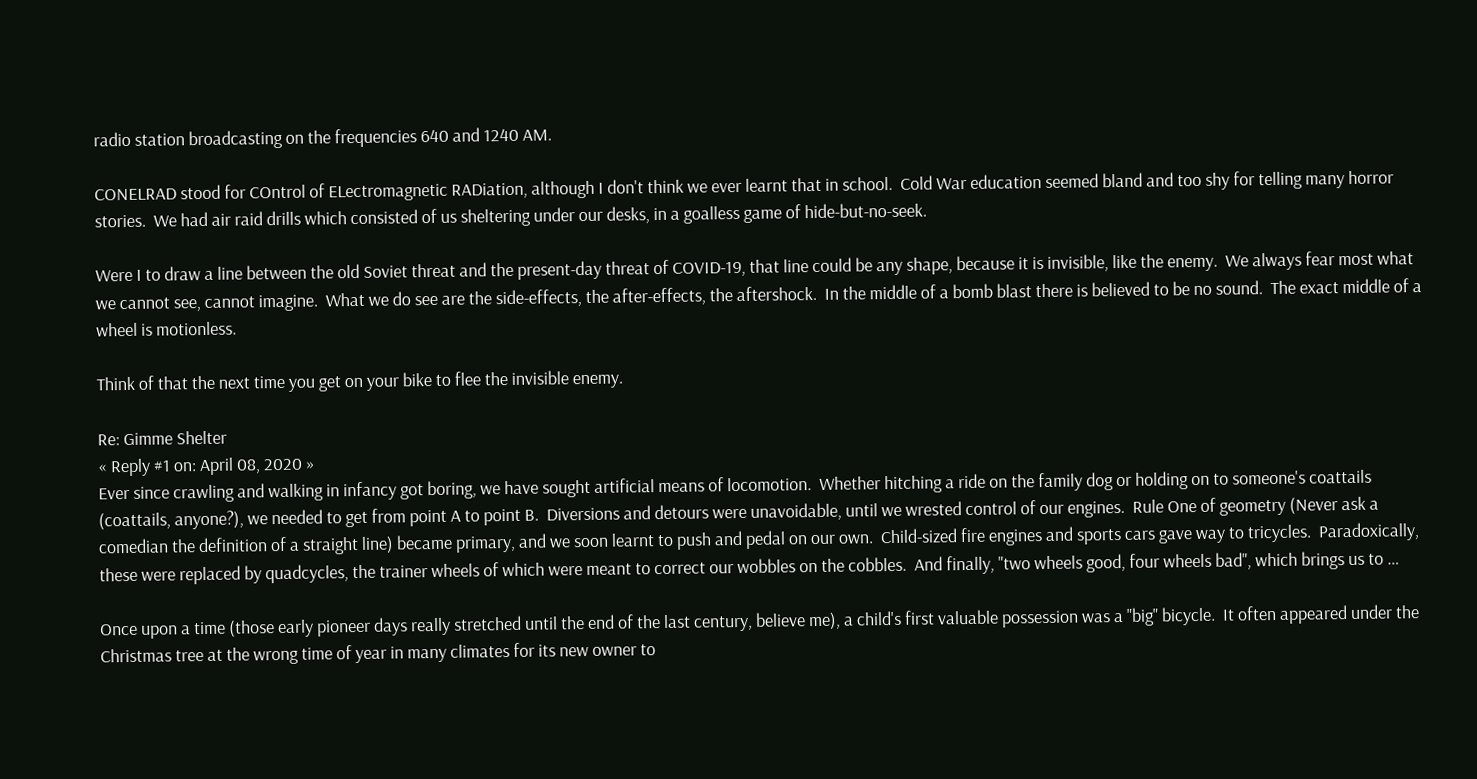radio station broadcasting on the frequencies 640 and 1240 AM.

CONELRAD stood for COntrol of ELectromagnetic RADiation, although I don't think we ever learnt that in school.  Cold War education seemed bland and too shy for telling many horror stories.  We had air raid drills which consisted of us sheltering under our desks, in a goalless game of hide-but-no-seek.

Were I to draw a line between the old Soviet threat and the present-day threat of COVID-19, that line could be any shape, because it is invisible, like the enemy.  We always fear most what we cannot see, cannot imagine.  What we do see are the side-effects, the after-effects, the aftershock.  In the middle of a bomb blast there is believed to be no sound.  The exact middle of a wheel is motionless.

Think of that the next time you get on your bike to flee the invisible enemy.

Re: Gimme Shelter
« Reply #1 on: April 08, 2020 »
Ever since crawling and walking in infancy got boring, we have sought artificial means of locomotion.  Whether hitching a ride on the family dog or holding on to someone's coattails (coattails, anyone?), we needed to get from point A to point B.  Diversions and detours were unavoidable, until we wrested control of our engines.  Rule One of geometry (Never ask a comedian the definition of a straight line) became primary, and we soon learnt to push and pedal on our own.  Child-sized fire engines and sports cars gave way to tricycles.  Paradoxically, these were replaced by quadcycles, the trainer wheels of which were meant to correct our wobbles on the cobbles.  And finally, "two wheels good, four wheels bad", which brings us to …

Once upon a time (those early pioneer days really stretched until the end of the last century, believe me), a child's first valuable possession was a "big" bicycle.  It often appeared under the Christmas tree at the wrong time of year in many climates for its new owner to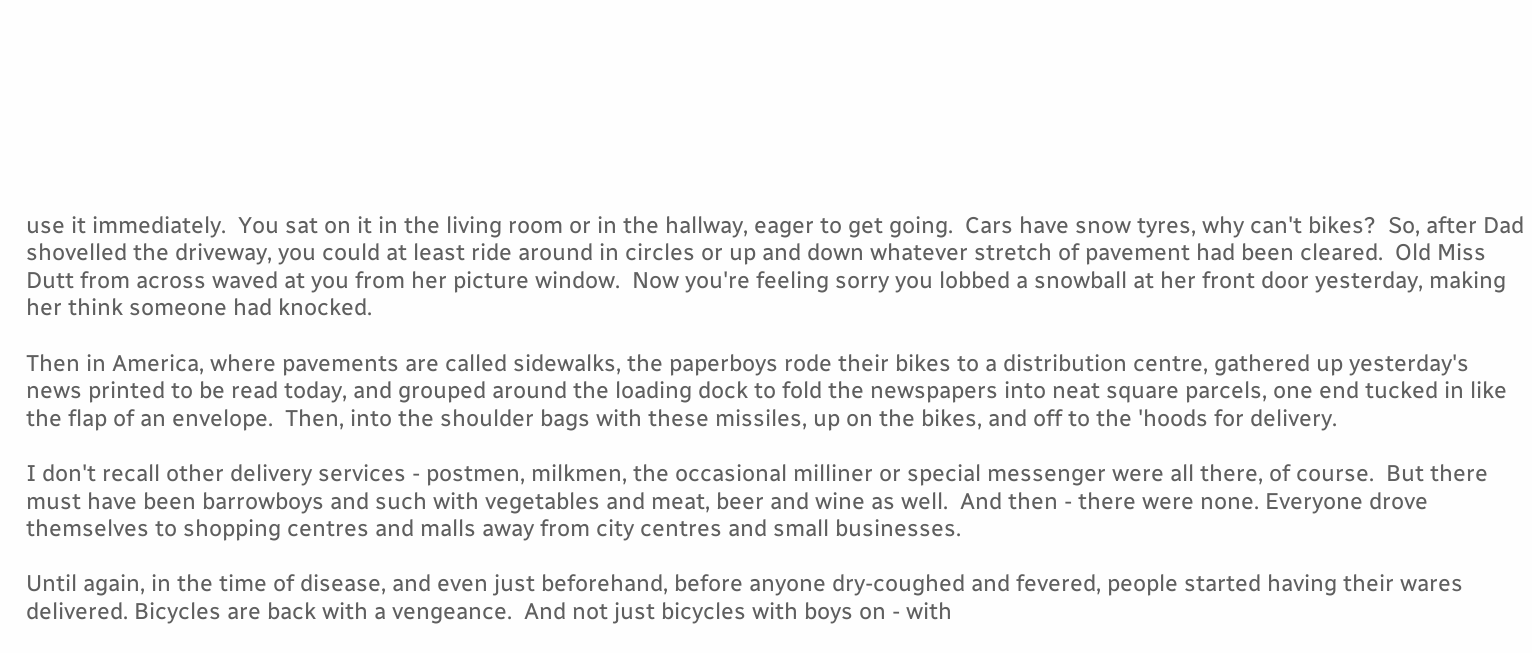use it immediately.  You sat on it in the living room or in the hallway, eager to get going.  Cars have snow tyres, why can't bikes?  So, after Dad shovelled the driveway, you could at least ride around in circles or up and down whatever stretch of pavement had been cleared.  Old Miss Dutt from across waved at you from her picture window.  Now you're feeling sorry you lobbed a snowball at her front door yesterday, making her think someone had knocked.

Then in America, where pavements are called sidewalks, the paperboys rode their bikes to a distribution centre, gathered up yesterday's news printed to be read today, and grouped around the loading dock to fold the newspapers into neat square parcels, one end tucked in like the flap of an envelope.  Then, into the shoulder bags with these missiles, up on the bikes, and off to the 'hoods for delivery.

I don't recall other delivery services - postmen, milkmen, the occasional milliner or special messenger were all there, of course.  But there must have been barrowboys and such with vegetables and meat, beer and wine as well.  And then - there were none. Everyone drove themselves to shopping centres and malls away from city centres and small businesses.

Until again, in the time of disease, and even just beforehand, before anyone dry-coughed and fevered, people started having their wares delivered. Bicycles are back with a vengeance.  And not just bicycles with boys on - with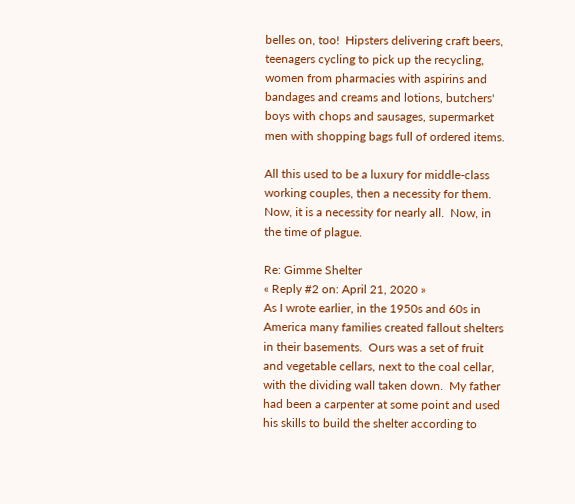belles on, too!  Hipsters delivering craft beers, teenagers cycling to pick up the recycling, women from pharmacies with aspirins and bandages and creams and lotions, butchers' boys with chops and sausages, supermarket men with shopping bags full of ordered items.

All this used to be a luxury for middle-class working couples, then a necessity for them.  Now, it is a necessity for nearly all.  Now, in the time of plague.

Re: Gimme Shelter
« Reply #2 on: April 21, 2020 »
As I wrote earlier, in the 1950s and 60s in America many families created fallout shelters in their basements.  Ours was a set of fruit and vegetable cellars, next to the coal cellar, with the dividing wall taken down.  My father had been a carpenter at some point and used his skills to build the shelter according to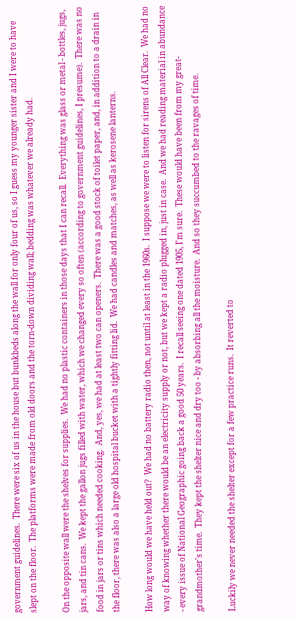government guidelines.  There were six of us in the house but bunkbeds along the wall for only four of us, so I guess my younger sister and I were to have slept on the floor.  The platforms were made from old doors and the torn-down dividing wall; bedding was whatever we already had.

On the opposite wall were the shelves for supplies.  We had no plastic containers in those days that I can recall.  Everything was glass or metal - bottles, jugs, jars, and tin cans.  We kept the gallon jugs filled with water, which we changed every so often (according to government guidelines, I presume).  There was no food in jars or tins which needed cooking.  And, yes, we had at least two can openers.  There was a good stock of toilet paper, and, in addition to a drain in the floor, there was also a large old hospital bucket with a tightly fitting lid.  We had candles and matches, as well as kerosene lanterns.

How long would we have held out?  We had no battery radio then, not until at least in the 1960s.  I suppose we were to listen for sirens of All Clear.  We had no way of knowing whether there would be an electricity supply or not, but we kept a radio plugged in, just in case.  And we had reading material in abundance - every issue of National Geographic going back a good 50 years.  I recall seeing one dated 1905, I'm sure.  These would have been from my great-grandmother's time.  They kept the shelter nice and dry too - by absorbing all the moisture.  And so they succumbed to the ravages of time.

Luckily we never needed the shelter except for a few practice runs.  It reverted to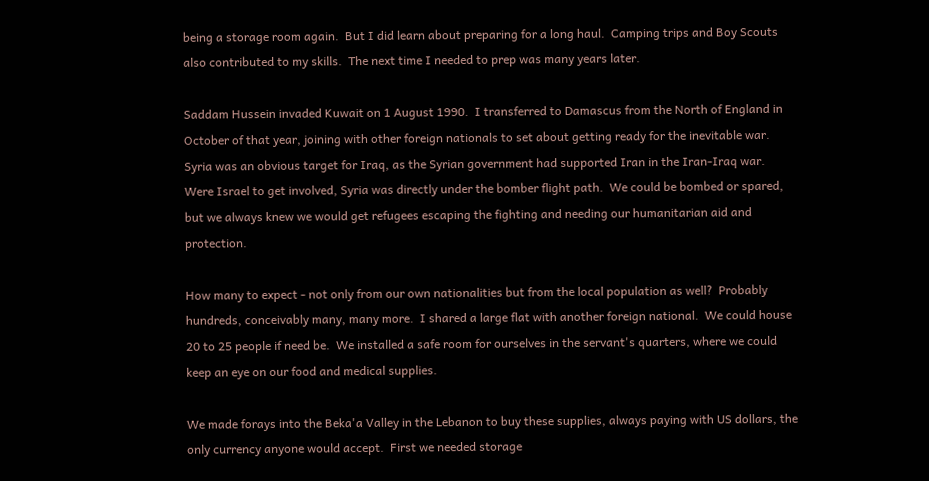being a storage room again.  But I did learn about preparing for a long haul.  Camping trips and Boy Scouts also contributed to my skills.  The next time I needed to prep was many years later.

Saddam Hussein invaded Kuwait on 1 August 1990.  I transferred to Damascus from the North of England in October of that year, joining with other foreign nationals to set about getting ready for the inevitable war.  Syria was an obvious target for Iraq, as the Syrian government had supported Iran in the Iran-Iraq war.  Were Israel to get involved, Syria was directly under the bomber flight path.  We could be bombed or spared, but we always knew we would get refugees escaping the fighting and needing our humanitarian aid and protection.

How many to expect - not only from our own nationalities but from the local population as well?  Probably hundreds, conceivably many, many more.  I shared a large flat with another foreign national.  We could house 20 to 25 people if need be.  We installed a safe room for ourselves in the servant's quarters, where we could keep an eye on our food and medical supplies.

We made forays into the Beka'a Valley in the Lebanon to buy these supplies, always paying with US dollars, the only currency anyone would accept.  First we needed storage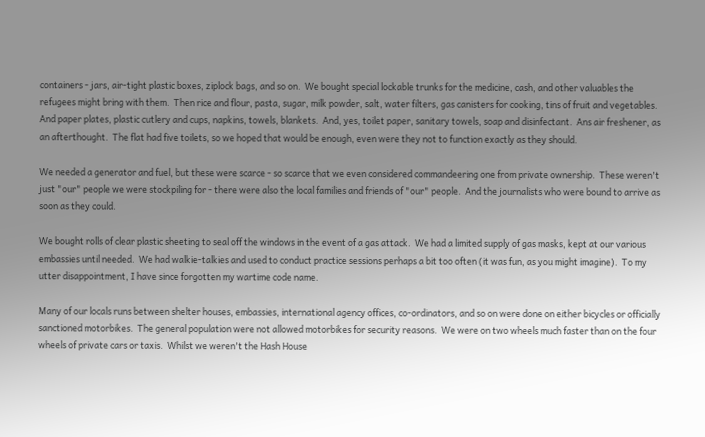containers - jars, air-tight plastic boxes, ziplock bags, and so on.  We bought special lockable trunks for the medicine, cash, and other valuables the refugees might bring with them.  Then rice and flour, pasta, sugar, milk powder, salt, water filters, gas canisters for cooking, tins of fruit and vegetables.  And paper plates, plastic cutlery and cups, napkins, towels, blankets.  And, yes, toilet paper, sanitary towels, soap and disinfectant.  Ans air freshener, as an afterthought.  The flat had five toilets, so we hoped that would be enough, even were they not to function exactly as they should.

We needed a generator and fuel, but these were scarce - so scarce that we even considered commandeering one from private ownership.  These weren't just "our" people we were stockpiling for - there were also the local families and friends of "our" people.  And the journalists who were bound to arrive as soon as they could.

We bought rolls of clear plastic sheeting to seal off the windows in the event of a gas attack.  We had a limited supply of gas masks, kept at our various embassies until needed.  We had walkie-talkies and used to conduct practice sessions perhaps a bit too often (it was fun, as you might imagine).  To my utter disappointment, I have since forgotten my wartime code name.

Many of our locals runs between shelter houses, embassies, international agency offices, co-ordinators, and so on were done on either bicycles or officially sanctioned motorbikes.  The general population were not allowed motorbikes for security reasons.  We were on two wheels much faster than on the four wheels of private cars or taxis.  Whilst we weren't the Hash House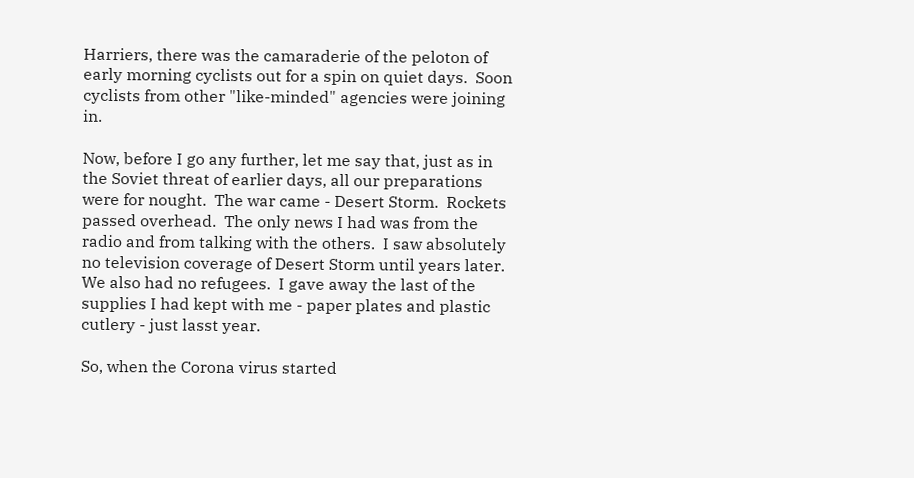Harriers, there was the camaraderie of the peloton of early morning cyclists out for a spin on quiet days.  Soon cyclists from other "like-minded" agencies were joining in.

Now, before I go any further, let me say that, just as in the Soviet threat of earlier days, all our preparations were for nought.  The war came - Desert Storm.  Rockets passed overhead.  The only news I had was from the radio and from talking with the others.  I saw absolutely no television coverage of Desert Storm until years later.  We also had no refugees.  I gave away the last of the supplies I had kept with me - paper plates and plastic cutlery - just lasst year.

So, when the Corona virus started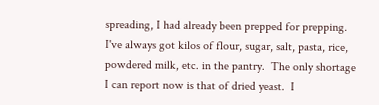spreading, I had already been prepped for prepping.  I've always got kilos of flour, sugar, salt, pasta, rice, powdered milk, etc. in the pantry.  The only shortage I can report now is that of dried yeast.  I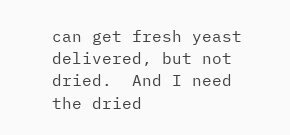can get fresh yeast delivered, but not dried.  And I need the dried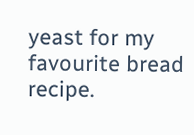yeast for my favourite bread recipe.